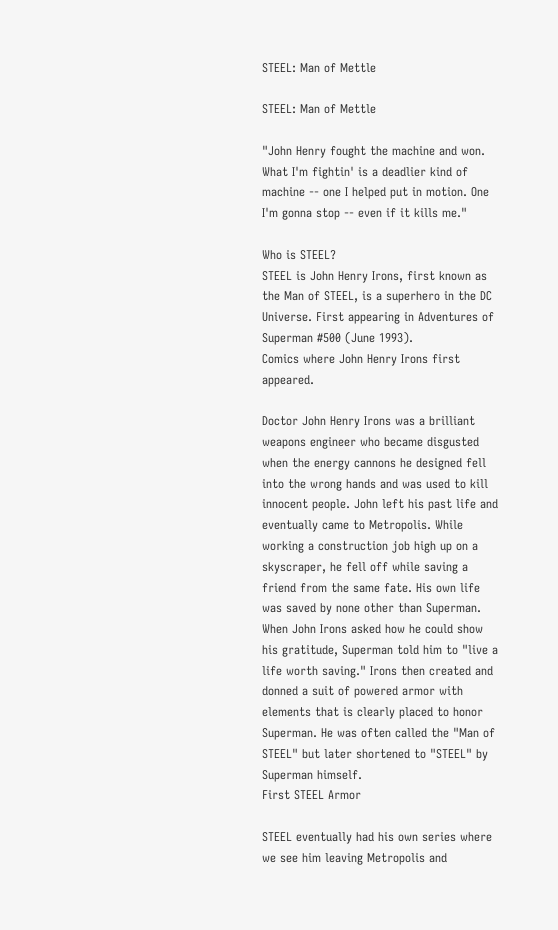STEEL: Man of Mettle

STEEL: Man of Mettle

"John Henry fought the machine and won. What I'm fightin' is a deadlier kind of machine -- one I helped put in motion. One I'm gonna stop -- even if it kills me."

Who is STEEL?
STEEL is John Henry Irons, first known as the Man of STEEL, is a superhero in the DC Universe. First appearing in Adventures of Superman #500 (June 1993).
Comics where John Henry Irons first appeared.

Doctor John Henry Irons was a brilliant weapons engineer who became disgusted when the energy cannons he designed fell into the wrong hands and was used to kill innocent people. John left his past life and eventually came to Metropolis. While working a construction job high up on a skyscraper, he fell off while saving a friend from the same fate. His own life was saved by none other than Superman. When John Irons asked how he could show his gratitude, Superman told him to "live a life worth saving." Irons then created and donned a suit of powered armor with elements that is clearly placed to honor Superman. He was often called the "Man of STEEL" but later shortened to "STEEL" by Superman himself.
First STEEL Armor

STEEL eventually had his own series where we see him leaving Metropolis and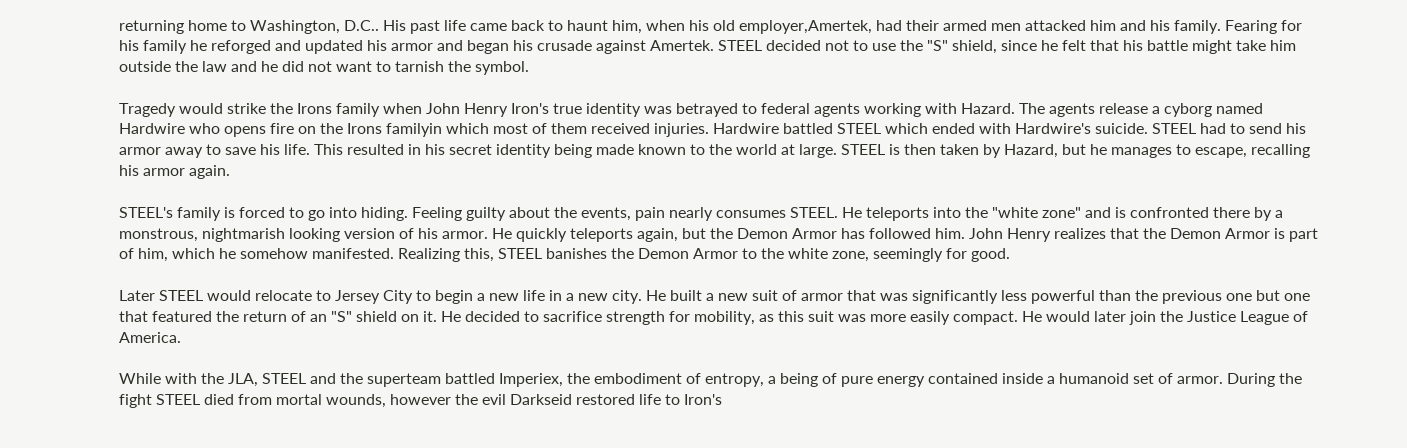returning home to Washington, D.C.. His past life came back to haunt him, when his old employer,Amertek, had their armed men attacked him and his family. Fearing for his family he reforged and updated his armor and began his crusade against Amertek. STEEL decided not to use the "S" shield, since he felt that his battle might take him outside the law and he did not want to tarnish the symbol.

Tragedy would strike the Irons family when John Henry Iron's true identity was betrayed to federal agents working with Hazard. The agents release a cyborg named Hardwire who opens fire on the Irons familyin which most of them received injuries. Hardwire battled STEEL which ended with Hardwire's suicide. STEEL had to send his armor away to save his life. This resulted in his secret identity being made known to the world at large. STEEL is then taken by Hazard, but he manages to escape, recalling his armor again.

STEEL's family is forced to go into hiding. Feeling guilty about the events, pain nearly consumes STEEL. He teleports into the "white zone" and is confronted there by a monstrous, nightmarish looking version of his armor. He quickly teleports again, but the Demon Armor has followed him. John Henry realizes that the Demon Armor is part of him, which he somehow manifested. Realizing this, STEEL banishes the Demon Armor to the white zone, seemingly for good.

Later STEEL would relocate to Jersey City to begin a new life in a new city. He built a new suit of armor that was significantly less powerful than the previous one but one that featured the return of an "S" shield on it. He decided to sacrifice strength for mobility, as this suit was more easily compact. He would later join the Justice League of America.

While with the JLA, STEEL and the superteam battled Imperiex, the embodiment of entropy, a being of pure energy contained inside a humanoid set of armor. During the fight STEEL died from mortal wounds, however the evil Darkseid restored life to Iron's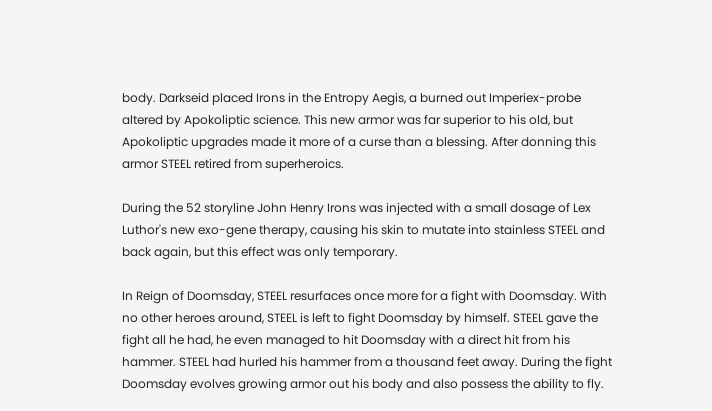body. Darkseid placed Irons in the Entropy Aegis, a burned out Imperiex-probe altered by Apokoliptic science. This new armor was far superior to his old, but Apokoliptic upgrades made it more of a curse than a blessing. After donning this armor STEEL retired from superheroics.

During the 52 storyline John Henry Irons was injected with a small dosage of Lex Luthor's new exo-gene therapy, causing his skin to mutate into stainless STEEL and back again, but this effect was only temporary.

In Reign of Doomsday, STEEL resurfaces once more for a fight with Doomsday. With no other heroes around, STEEL is left to fight Doomsday by himself. STEEL gave the fight all he had, he even managed to hit Doomsday with a direct hit from his hammer. STEEL had hurled his hammer from a thousand feet away. During the fight Doomsday evolves growing armor out his body and also possess the ability to fly.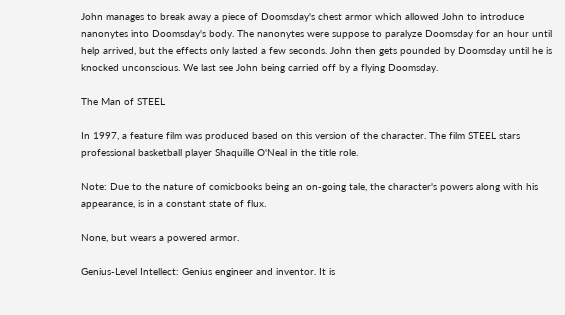John manages to break away a piece of Doomsday's chest armor which allowed John to introduce nanonytes into Doomsday's body. The nanonytes were suppose to paralyze Doomsday for an hour until help arrived, but the effects only lasted a few seconds. John then gets pounded by Doomsday until he is knocked unconscious. We last see John being carried off by a flying Doomsday.

The Man of STEEL

In 1997, a feature film was produced based on this version of the character. The film STEEL stars professional basketball player Shaquille O'Neal in the title role.

Note: Due to the nature of comicbooks being an on-going tale, the character's powers along with his appearance, is in a constant state of flux.

None, but wears a powered armor.

Genius-Level Intellect: Genius engineer and inventor. It is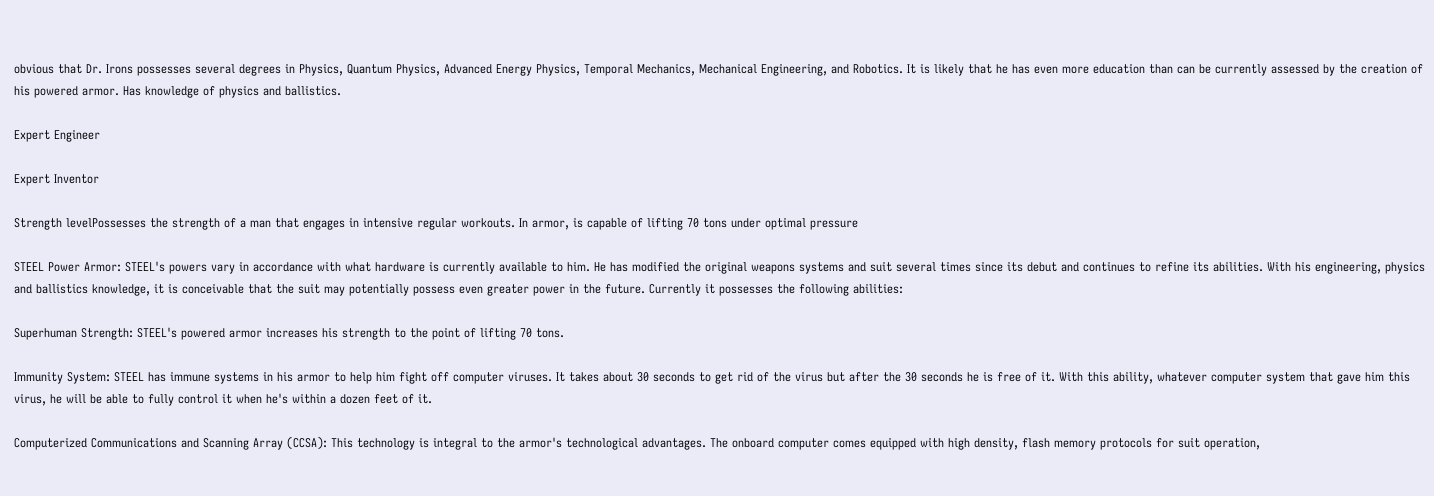obvious that Dr. Irons possesses several degrees in Physics, Quantum Physics, Advanced Energy Physics, Temporal Mechanics, Mechanical Engineering, and Robotics. It is likely that he has even more education than can be currently assessed by the creation of his powered armor. Has knowledge of physics and ballistics.

Expert Engineer

Expert Inventor

Strength levelPossesses the strength of a man that engages in intensive regular workouts. In armor, is capable of lifting 70 tons under optimal pressure

STEEL Power Armor: STEEL's powers vary in accordance with what hardware is currently available to him. He has modified the original weapons systems and suit several times since its debut and continues to refine its abilities. With his engineering, physics and ballistics knowledge, it is conceivable that the suit may potentially possess even greater power in the future. Currently it possesses the following abilities:

Superhuman Strength: STEEL's powered armor increases his strength to the point of lifting 70 tons.

Immunity System: STEEL has immune systems in his armor to help him fight off computer viruses. It takes about 30 seconds to get rid of the virus but after the 30 seconds he is free of it. With this ability, whatever computer system that gave him this virus, he will be able to fully control it when he's within a dozen feet of it.

Computerized Communications and Scanning Array (CCSA): This technology is integral to the armor's technological advantages. The onboard computer comes equipped with high density, flash memory protocols for suit operation,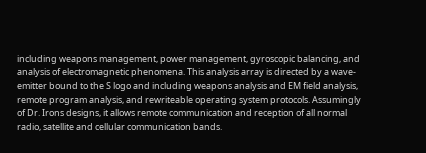including weapons management, power management, gyroscopic balancing, and analysis of electromagnetic phenomena. This analysis array is directed by a wave-emitter bound to the S logo and including weapons analysis and EM field analysis, remote program analysis, and rewriteable operating system protocols. Assumingly of Dr. Irons designs, it allows remote communication and reception of all normal radio, satellite and cellular communication bands.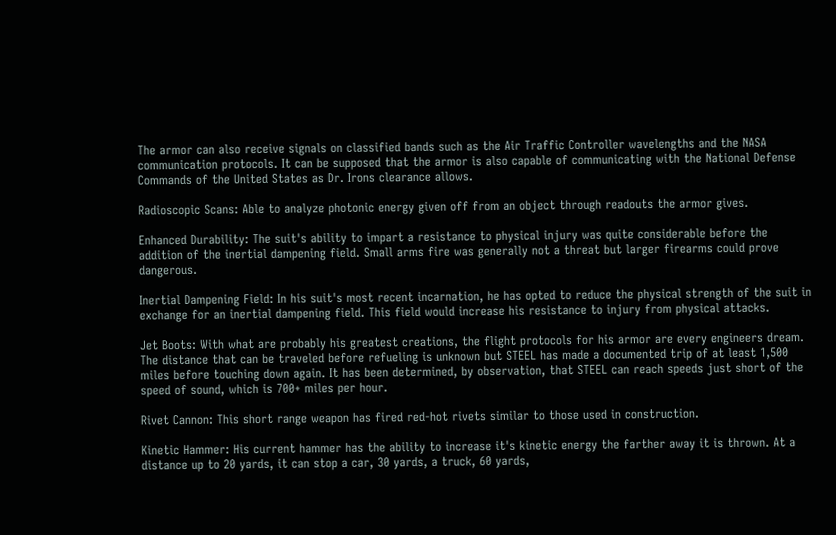The armor can also receive signals on classified bands such as the Air Traffic Controller wavelengths and the NASA communication protocols. It can be supposed that the armor is also capable of communicating with the National Defense Commands of the United States as Dr. Irons clearance allows.

Radioscopic Scans: Able to analyze photonic energy given off from an object through readouts the armor gives.

Enhanced Durability: The suit's ability to impart a resistance to physical injury was quite considerable before the addition of the inertial dampening field. Small arms fire was generally not a threat but larger firearms could prove dangerous.

Inertial Dampening Field: In his suit's most recent incarnation, he has opted to reduce the physical strength of the suit in exchange for an inertial dampening field. This field would increase his resistance to injury from physical attacks.

Jet Boots: With what are probably his greatest creations, the flight protocols for his armor are every engineers dream. The distance that can be traveled before refueling is unknown but STEEL has made a documented trip of at least 1,500 miles before touching down again. It has been determined, by observation, that STEEL can reach speeds just short of the speed of sound, which is 700+ miles per hour.

Rivet Cannon: This short range weapon has fired red-hot rivets similar to those used in construction.

Kinetic Hammer: His current hammer has the ability to increase it's kinetic energy the farther away it is thrown. At a distance up to 20 yards, it can stop a car, 30 yards, a truck, 60 yards,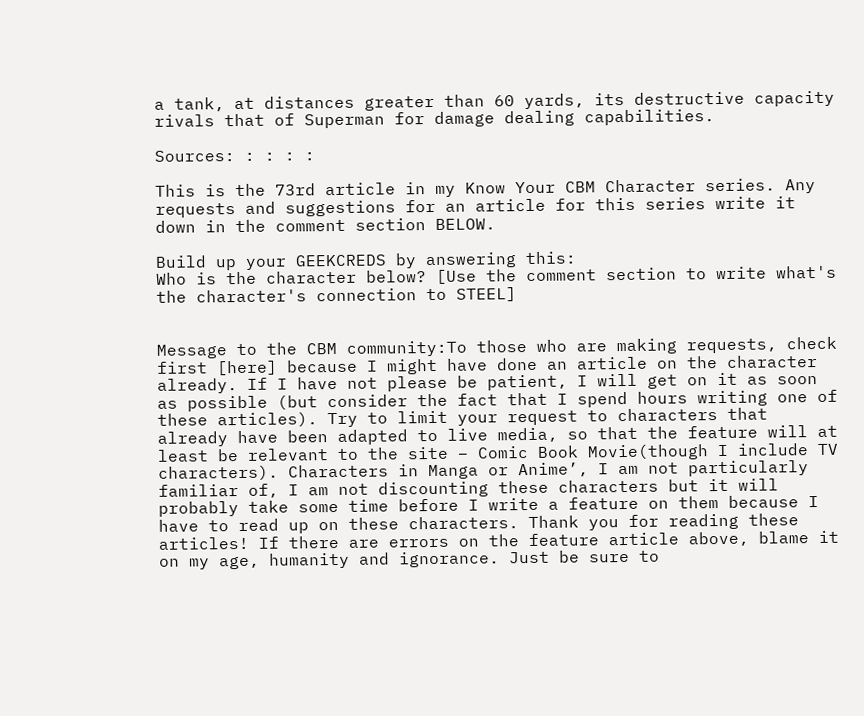a tank, at distances greater than 60 yards, its destructive capacity rivals that of Superman for damage dealing capabilities.

Sources: : : : :

This is the 73rd article in my Know Your CBM Character series. Any requests and suggestions for an article for this series write it down in the comment section BELOW.

Build up your GEEKCREDS by answering this:
Who is the character below? [Use the comment section to write what's the character's connection to STEEL]


Message to the CBM community:To those who are making requests, check first [here] because I might have done an article on the character already. If I have not please be patient, I will get on it as soon as possible (but consider the fact that I spend hours writing one of these articles). Try to limit your request to characters that already have been adapted to live media, so that the feature will at least be relevant to the site – Comic Book Movie(though I include TV characters). Characters in Manga or Anime’, I am not particularly familiar of, I am not discounting these characters but it will probably take some time before I write a feature on them because I have to read up on these characters. Thank you for reading these articles! If there are errors on the feature article above, blame it on my age, humanity and ignorance. Just be sure to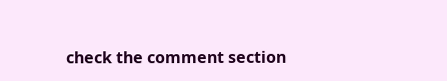check the comment section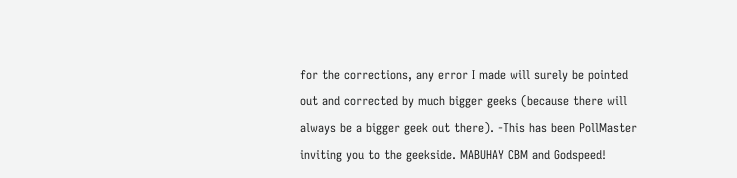for the corrections, any error I made will surely be pointed out and corrected by much bigger geeks (because there will always be a bigger geek out there). -This has been PollMaster inviting you to the geekside. MABUHAY CBM and Godspeed!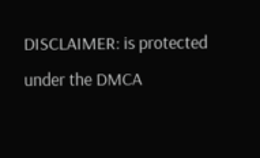DISCLAIMER: is protected under the DMCA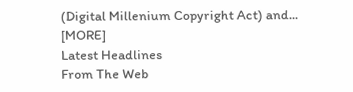(Digital Millenium Copyright Act) and... [MORE]
Latest Headlines
From The Web